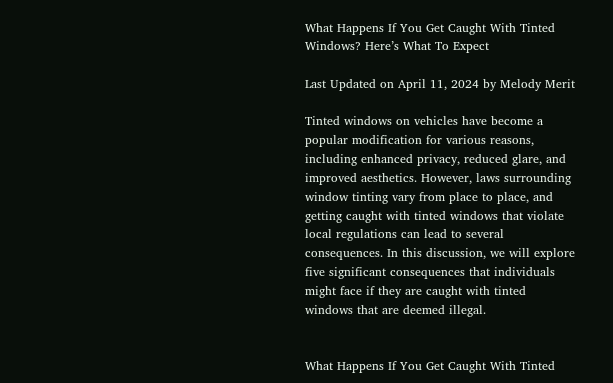What Happens If You Get Caught With Tinted Windows? Here’s What To Expect

Last Updated on April 11, 2024 by Melody Merit

Tinted windows on vehicles have become a popular modification for various reasons, including enhanced privacy, reduced glare, and improved aesthetics. However, laws surrounding window tinting vary from place to place, and getting caught with tinted windows that violate local regulations can lead to several consequences. In this discussion, we will explore five significant consequences that individuals might face if they are caught with tinted windows that are deemed illegal.


What Happens If You Get Caught With Tinted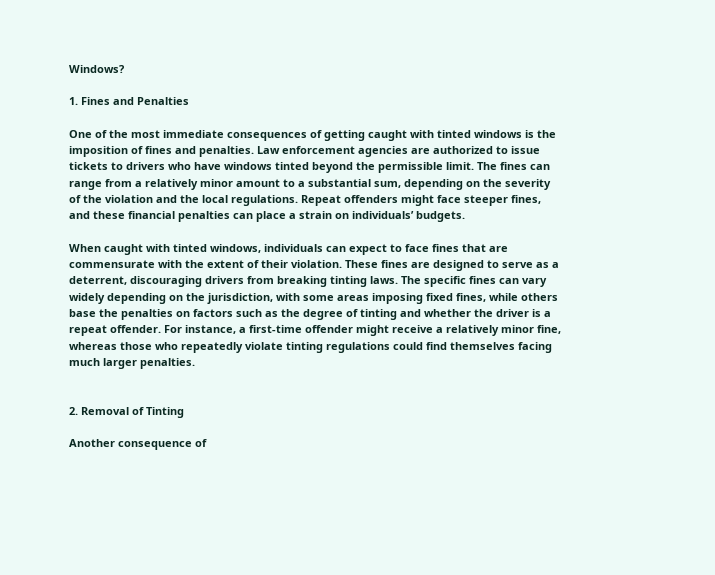Windows?

1. Fines and Penalties

One of the most immediate consequences of getting caught with tinted windows is the imposition of fines and penalties. Law enforcement agencies are authorized to issue tickets to drivers who have windows tinted beyond the permissible limit. The fines can range from a relatively minor amount to a substantial sum, depending on the severity of the violation and the local regulations. Repeat offenders might face steeper fines, and these financial penalties can place a strain on individuals’ budgets.

When caught with tinted windows, individuals can expect to face fines that are commensurate with the extent of their violation. These fines are designed to serve as a deterrent, discouraging drivers from breaking tinting laws. The specific fines can vary widely depending on the jurisdiction, with some areas imposing fixed fines, while others base the penalties on factors such as the degree of tinting and whether the driver is a repeat offender. For instance, a first-time offender might receive a relatively minor fine, whereas those who repeatedly violate tinting regulations could find themselves facing much larger penalties.


2. Removal of Tinting

Another consequence of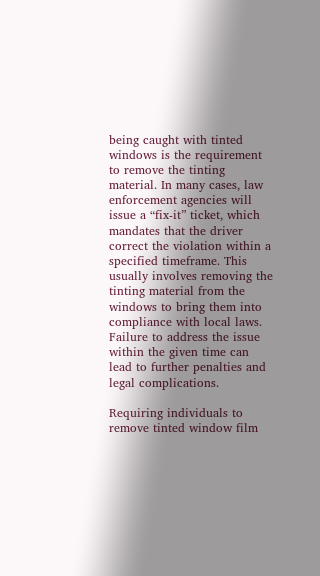being caught with tinted windows is the requirement to remove the tinting material. In many cases, law enforcement agencies will issue a “fix-it” ticket, which mandates that the driver correct the violation within a specified timeframe. This usually involves removing the tinting material from the windows to bring them into compliance with local laws. Failure to address the issue within the given time can lead to further penalties and legal complications.

Requiring individuals to remove tinted window film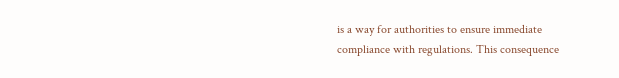is a way for authorities to ensure immediate compliance with regulations. This consequence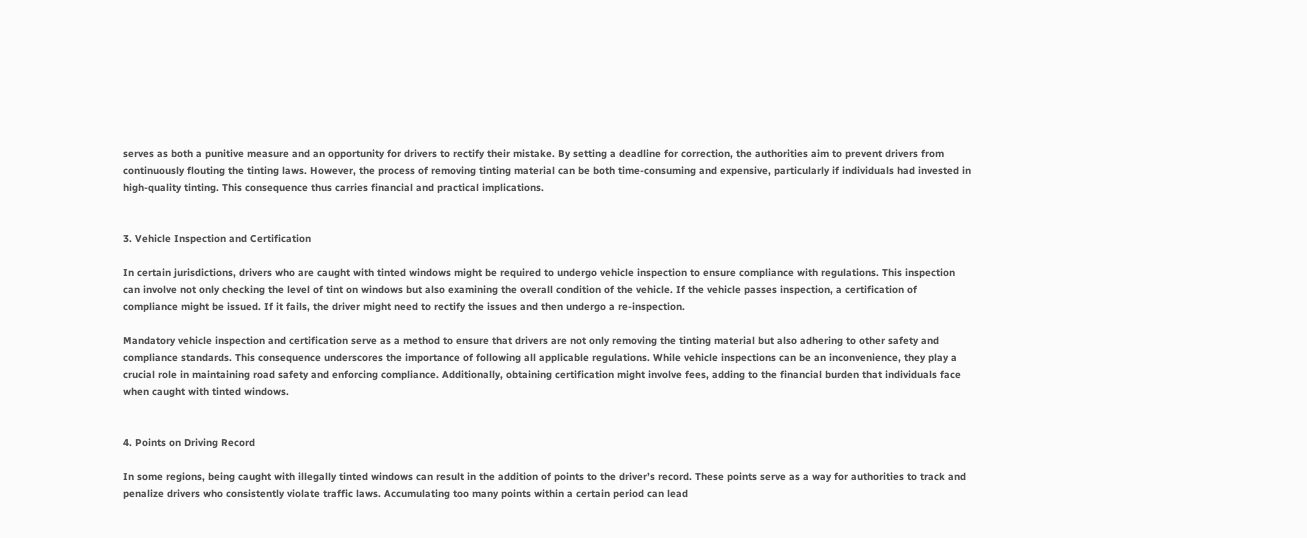serves as both a punitive measure and an opportunity for drivers to rectify their mistake. By setting a deadline for correction, the authorities aim to prevent drivers from continuously flouting the tinting laws. However, the process of removing tinting material can be both time-consuming and expensive, particularly if individuals had invested in high-quality tinting. This consequence thus carries financial and practical implications.


3. Vehicle Inspection and Certification

In certain jurisdictions, drivers who are caught with tinted windows might be required to undergo vehicle inspection to ensure compliance with regulations. This inspection can involve not only checking the level of tint on windows but also examining the overall condition of the vehicle. If the vehicle passes inspection, a certification of compliance might be issued. If it fails, the driver might need to rectify the issues and then undergo a re-inspection.

Mandatory vehicle inspection and certification serve as a method to ensure that drivers are not only removing the tinting material but also adhering to other safety and compliance standards. This consequence underscores the importance of following all applicable regulations. While vehicle inspections can be an inconvenience, they play a crucial role in maintaining road safety and enforcing compliance. Additionally, obtaining certification might involve fees, adding to the financial burden that individuals face when caught with tinted windows.


4. Points on Driving Record

In some regions, being caught with illegally tinted windows can result in the addition of points to the driver’s record. These points serve as a way for authorities to track and penalize drivers who consistently violate traffic laws. Accumulating too many points within a certain period can lead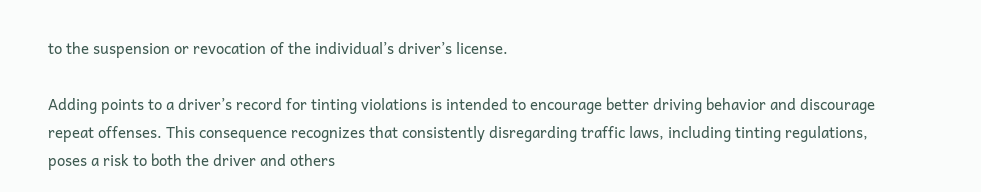to the suspension or revocation of the individual’s driver’s license.

Adding points to a driver’s record for tinting violations is intended to encourage better driving behavior and discourage repeat offenses. This consequence recognizes that consistently disregarding traffic laws, including tinting regulations, poses a risk to both the driver and others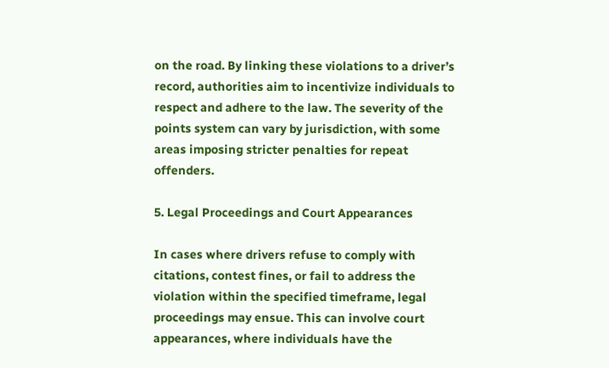on the road. By linking these violations to a driver’s record, authorities aim to incentivize individuals to respect and adhere to the law. The severity of the points system can vary by jurisdiction, with some areas imposing stricter penalties for repeat offenders.

5. Legal Proceedings and Court Appearances

In cases where drivers refuse to comply with citations, contest fines, or fail to address the violation within the specified timeframe, legal proceedings may ensue. This can involve court appearances, where individuals have the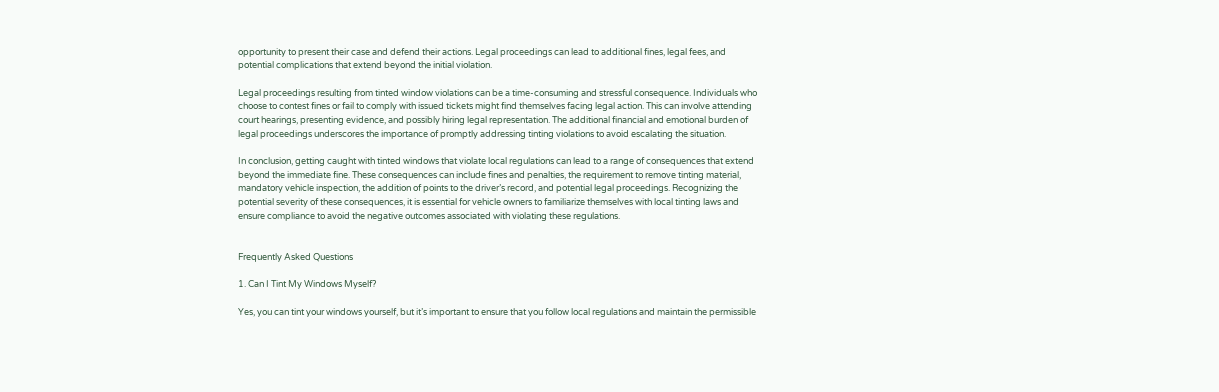opportunity to present their case and defend their actions. Legal proceedings can lead to additional fines, legal fees, and potential complications that extend beyond the initial violation.

Legal proceedings resulting from tinted window violations can be a time-consuming and stressful consequence. Individuals who choose to contest fines or fail to comply with issued tickets might find themselves facing legal action. This can involve attending court hearings, presenting evidence, and possibly hiring legal representation. The additional financial and emotional burden of legal proceedings underscores the importance of promptly addressing tinting violations to avoid escalating the situation.

In conclusion, getting caught with tinted windows that violate local regulations can lead to a range of consequences that extend beyond the immediate fine. These consequences can include fines and penalties, the requirement to remove tinting material, mandatory vehicle inspection, the addition of points to the driver’s record, and potential legal proceedings. Recognizing the potential severity of these consequences, it is essential for vehicle owners to familiarize themselves with local tinting laws and ensure compliance to avoid the negative outcomes associated with violating these regulations.


Frequently Asked Questions

1. Can I Tint My Windows Myself?

Yes, you can tint your windows yourself, but it’s important to ensure that you follow local regulations and maintain the permissible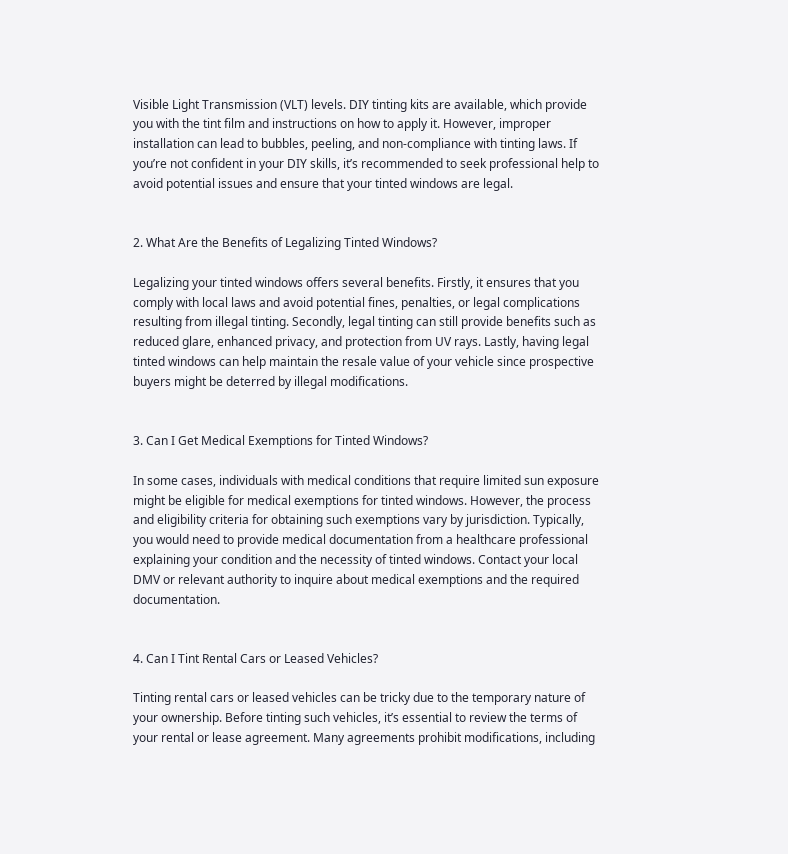Visible Light Transmission (VLT) levels. DIY tinting kits are available, which provide you with the tint film and instructions on how to apply it. However, improper installation can lead to bubbles, peeling, and non-compliance with tinting laws. If you’re not confident in your DIY skills, it’s recommended to seek professional help to avoid potential issues and ensure that your tinted windows are legal.


2. What Are the Benefits of Legalizing Tinted Windows?

Legalizing your tinted windows offers several benefits. Firstly, it ensures that you comply with local laws and avoid potential fines, penalties, or legal complications resulting from illegal tinting. Secondly, legal tinting can still provide benefits such as reduced glare, enhanced privacy, and protection from UV rays. Lastly, having legal tinted windows can help maintain the resale value of your vehicle since prospective buyers might be deterred by illegal modifications.


3. Can I Get Medical Exemptions for Tinted Windows?

In some cases, individuals with medical conditions that require limited sun exposure might be eligible for medical exemptions for tinted windows. However, the process and eligibility criteria for obtaining such exemptions vary by jurisdiction. Typically, you would need to provide medical documentation from a healthcare professional explaining your condition and the necessity of tinted windows. Contact your local DMV or relevant authority to inquire about medical exemptions and the required documentation.


4. Can I Tint Rental Cars or Leased Vehicles?

Tinting rental cars or leased vehicles can be tricky due to the temporary nature of your ownership. Before tinting such vehicles, it’s essential to review the terms of your rental or lease agreement. Many agreements prohibit modifications, including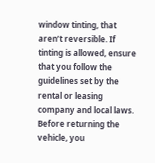window tinting, that aren’t reversible. If tinting is allowed, ensure that you follow the guidelines set by the rental or leasing company and local laws. Before returning the vehicle, you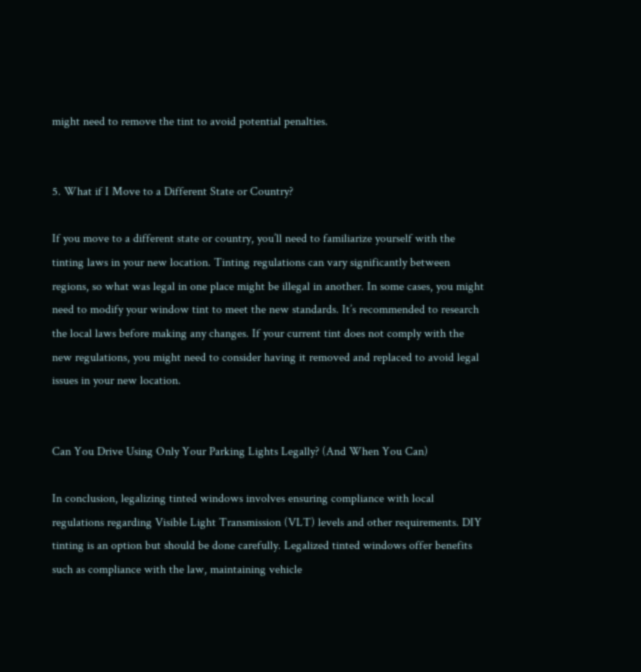might need to remove the tint to avoid potential penalties.


5. What if I Move to a Different State or Country?

If you move to a different state or country, you’ll need to familiarize yourself with the tinting laws in your new location. Tinting regulations can vary significantly between regions, so what was legal in one place might be illegal in another. In some cases, you might need to modify your window tint to meet the new standards. It’s recommended to research the local laws before making any changes. If your current tint does not comply with the new regulations, you might need to consider having it removed and replaced to avoid legal issues in your new location.


Can You Drive Using Only Your Parking Lights Legally? (And When You Can)

In conclusion, legalizing tinted windows involves ensuring compliance with local regulations regarding Visible Light Transmission (VLT) levels and other requirements. DIY tinting is an option but should be done carefully. Legalized tinted windows offer benefits such as compliance with the law, maintaining vehicle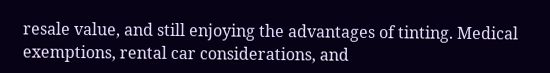resale value, and still enjoying the advantages of tinting. Medical exemptions, rental car considerations, and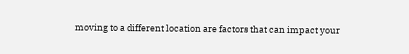moving to a different location are factors that can impact your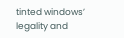tinted windows’ legality and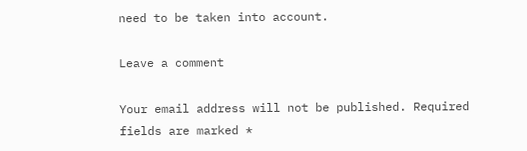need to be taken into account.

Leave a comment

Your email address will not be published. Required fields are marked *